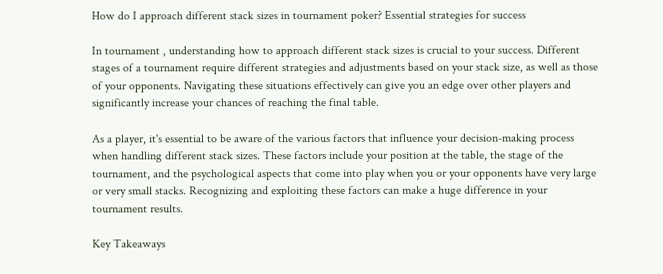How do I approach different stack sizes in tournament poker? Essential strategies for success

In tournament , understanding how to approach different stack sizes is crucial to your success. Different stages of a tournament require different strategies and adjustments based on your stack size, as well as those of your opponents. Navigating these situations effectively can give you an edge over other players and significantly increase your chances of reaching the final table.

As a player, it's essential to be aware of the various factors that influence your decision-making process when handling different stack sizes. These factors include your position at the table, the stage of the tournament, and the psychological aspects that come into play when you or your opponents have very large or very small stacks. Recognizing and exploiting these factors can make a huge difference in your tournament results.

Key Takeaways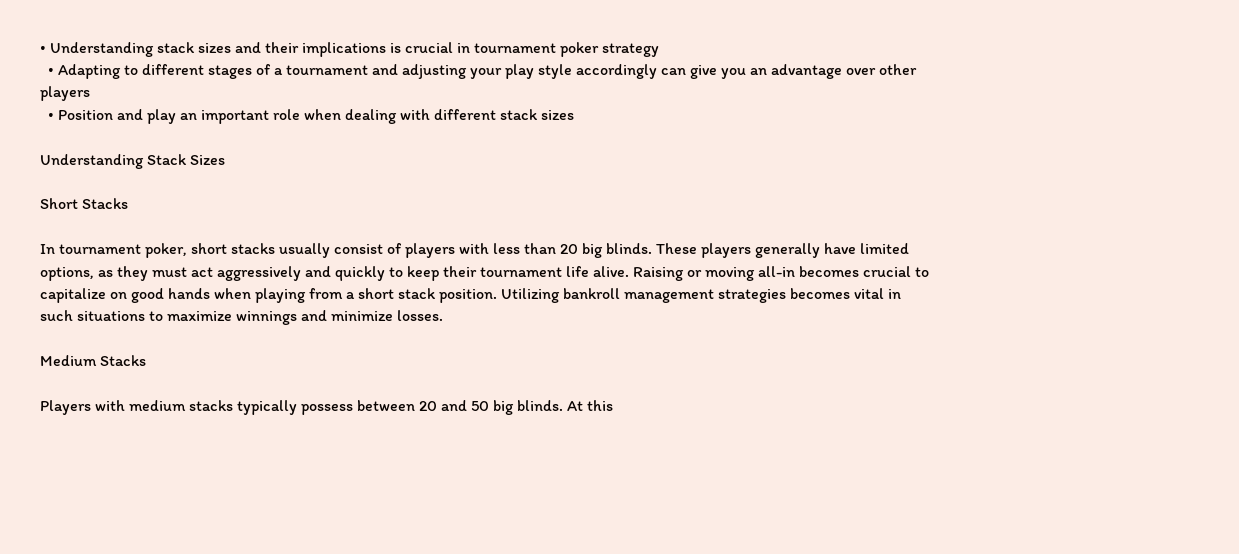• Understanding stack sizes and their implications is crucial in tournament poker strategy
  • Adapting to different stages of a tournament and adjusting your play style accordingly can give you an advantage over other players
  • Position and play an important role when dealing with different stack sizes

Understanding Stack Sizes

Short Stacks

In tournament poker, short stacks usually consist of players with less than 20 big blinds. These players generally have limited options, as they must act aggressively and quickly to keep their tournament life alive. Raising or moving all-in becomes crucial to capitalize on good hands when playing from a short stack position. Utilizing bankroll management strategies becomes vital in such situations to maximize winnings and minimize losses.

Medium Stacks

Players with medium stacks typically possess between 20 and 50 big blinds. At this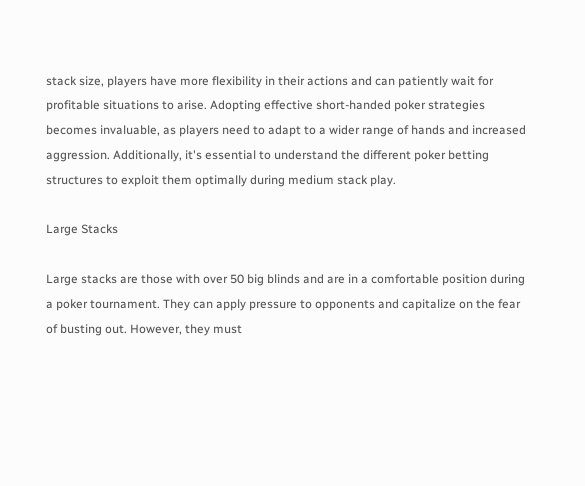stack size, players have more flexibility in their actions and can patiently wait for profitable situations to arise. Adopting effective short-handed poker strategies becomes invaluable, as players need to adapt to a wider range of hands and increased aggression. Additionally, it's essential to understand the different poker betting structures to exploit them optimally during medium stack play.

Large Stacks

Large stacks are those with over 50 big blinds and are in a comfortable position during a poker tournament. They can apply pressure to opponents and capitalize on the fear of busting out. However, they must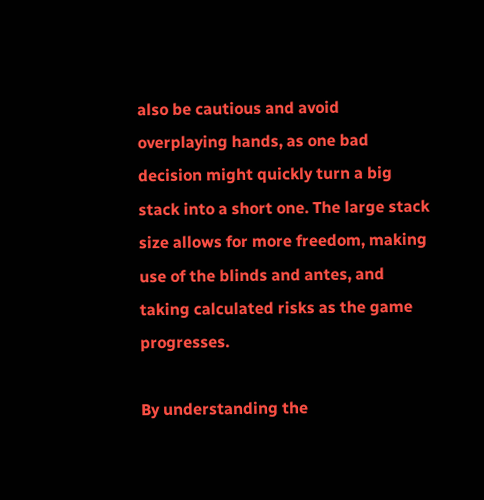also be cautious and avoid overplaying hands, as one bad decision might quickly turn a big stack into a short one. The large stack size allows for more freedom, making use of the blinds and antes, and taking calculated risks as the game progresses.

By understanding the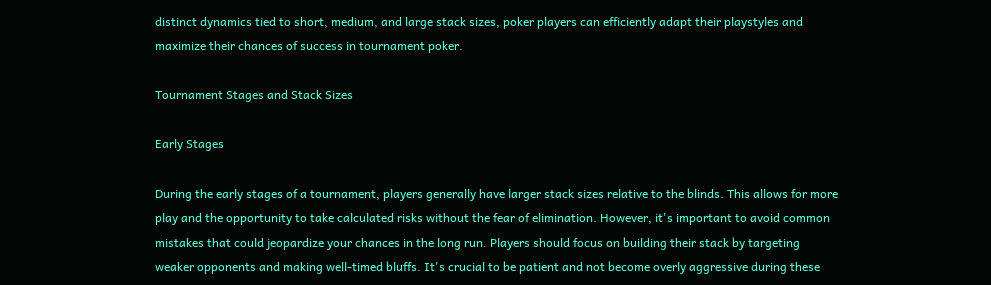distinct dynamics tied to short, medium, and large stack sizes, poker players can efficiently adapt their playstyles and maximize their chances of success in tournament poker.

Tournament Stages and Stack Sizes

Early Stages

During the early stages of a tournament, players generally have larger stack sizes relative to the blinds. This allows for more play and the opportunity to take calculated risks without the fear of elimination. However, it's important to avoid common mistakes that could jeopardize your chances in the long run. Players should focus on building their stack by targeting weaker opponents and making well-timed bluffs. It's crucial to be patient and not become overly aggressive during these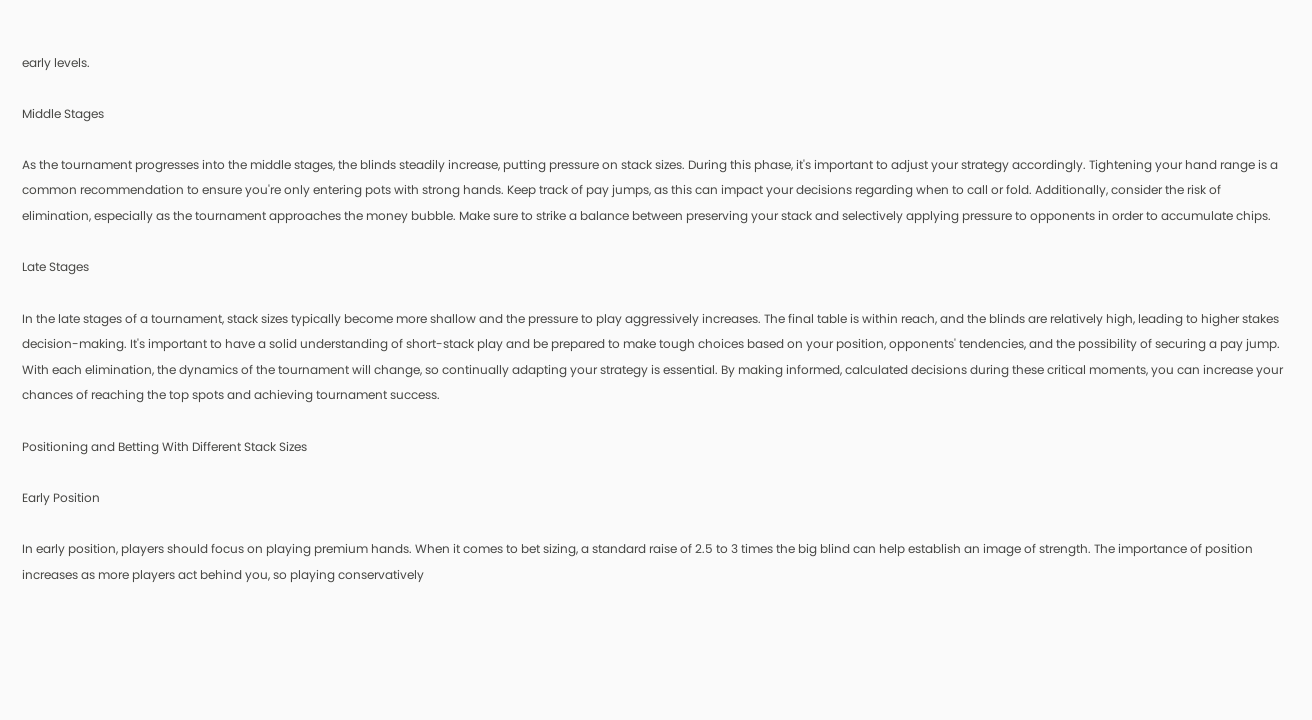early levels.

Middle Stages

As the tournament progresses into the middle stages, the blinds steadily increase, putting pressure on stack sizes. During this phase, it's important to adjust your strategy accordingly. Tightening your hand range is a common recommendation to ensure you're only entering pots with strong hands. Keep track of pay jumps, as this can impact your decisions regarding when to call or fold. Additionally, consider the risk of elimination, especially as the tournament approaches the money bubble. Make sure to strike a balance between preserving your stack and selectively applying pressure to opponents in order to accumulate chips.

Late Stages

In the late stages of a tournament, stack sizes typically become more shallow and the pressure to play aggressively increases. The final table is within reach, and the blinds are relatively high, leading to higher stakes decision-making. It's important to have a solid understanding of short-stack play and be prepared to make tough choices based on your position, opponents' tendencies, and the possibility of securing a pay jump. With each elimination, the dynamics of the tournament will change, so continually adapting your strategy is essential. By making informed, calculated decisions during these critical moments, you can increase your chances of reaching the top spots and achieving tournament success.

Positioning and Betting With Different Stack Sizes

Early Position

In early position, players should focus on playing premium hands. When it comes to bet sizing, a standard raise of 2.5 to 3 times the big blind can help establish an image of strength. The importance of position increases as more players act behind you, so playing conservatively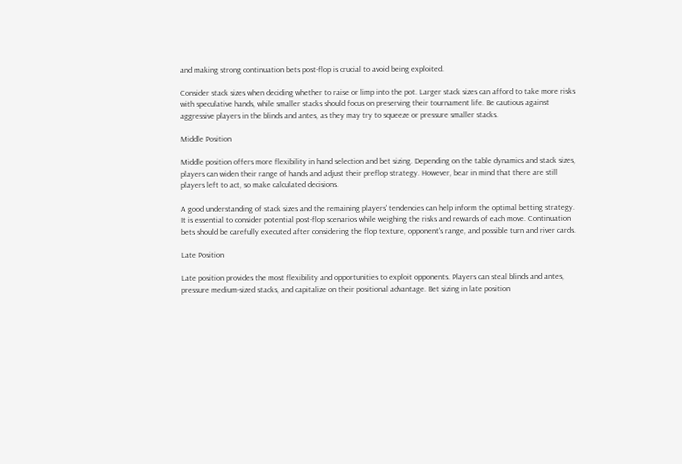and making strong continuation bets post-flop is crucial to avoid being exploited.

Consider stack sizes when deciding whether to raise or limp into the pot. Larger stack sizes can afford to take more risks with speculative hands, while smaller stacks should focus on preserving their tournament life. Be cautious against aggressive players in the blinds and antes, as they may try to squeeze or pressure smaller stacks.

Middle Position

Middle position offers more flexibility in hand selection and bet sizing. Depending on the table dynamics and stack sizes, players can widen their range of hands and adjust their preflop strategy. However, bear in mind that there are still players left to act, so make calculated decisions.

A good understanding of stack sizes and the remaining players' tendencies can help inform the optimal betting strategy. It is essential to consider potential post-flop scenarios while weighing the risks and rewards of each move. Continuation bets should be carefully executed after considering the flop texture, opponent's range, and possible turn and river cards.

Late Position

Late position provides the most flexibility and opportunities to exploit opponents. Players can steal blinds and antes, pressure medium-sized stacks, and capitalize on their positional advantage. Bet sizing in late position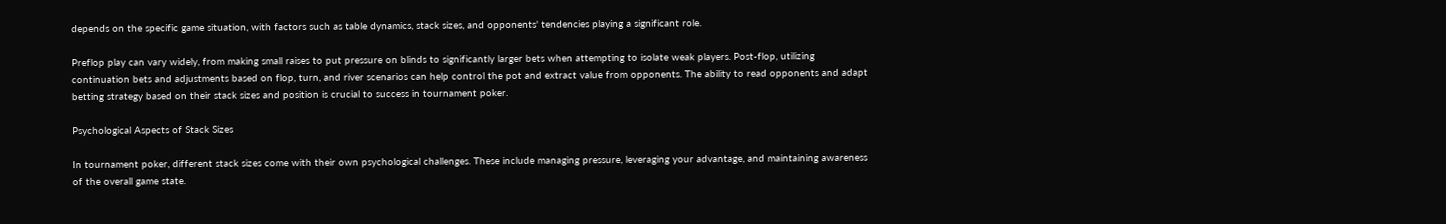depends on the specific game situation, with factors such as table dynamics, stack sizes, and opponents' tendencies playing a significant role.

Preflop play can vary widely, from making small raises to put pressure on blinds to significantly larger bets when attempting to isolate weak players. Post-flop, utilizing continuation bets and adjustments based on flop, turn, and river scenarios can help control the pot and extract value from opponents. The ability to read opponents and adapt betting strategy based on their stack sizes and position is crucial to success in tournament poker.

Psychological Aspects of Stack Sizes

In tournament poker, different stack sizes come with their own psychological challenges. These include managing pressure, leveraging your advantage, and maintaining awareness of the overall game state.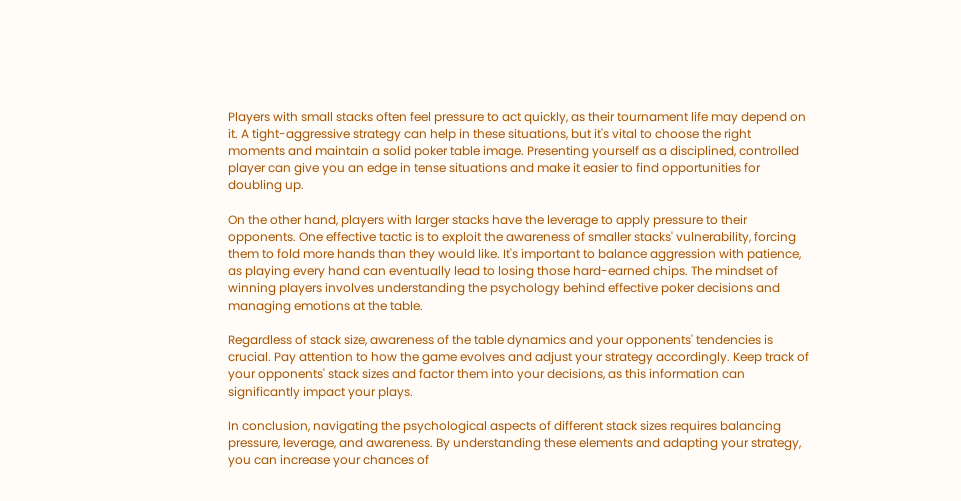Players with small stacks often feel pressure to act quickly, as their tournament life may depend on it. A tight-aggressive strategy can help in these situations, but it's vital to choose the right moments and maintain a solid poker table image. Presenting yourself as a disciplined, controlled player can give you an edge in tense situations and make it easier to find opportunities for doubling up.

On the other hand, players with larger stacks have the leverage to apply pressure to their opponents. One effective tactic is to exploit the awareness of smaller stacks' vulnerability, forcing them to fold more hands than they would like. It's important to balance aggression with patience, as playing every hand can eventually lead to losing those hard-earned chips. The mindset of winning players involves understanding the psychology behind effective poker decisions and managing emotions at the table.

Regardless of stack size, awareness of the table dynamics and your opponents' tendencies is crucial. Pay attention to how the game evolves and adjust your strategy accordingly. Keep track of your opponents' stack sizes and factor them into your decisions, as this information can significantly impact your plays.

In conclusion, navigating the psychological aspects of different stack sizes requires balancing pressure, leverage, and awareness. By understanding these elements and adapting your strategy, you can increase your chances of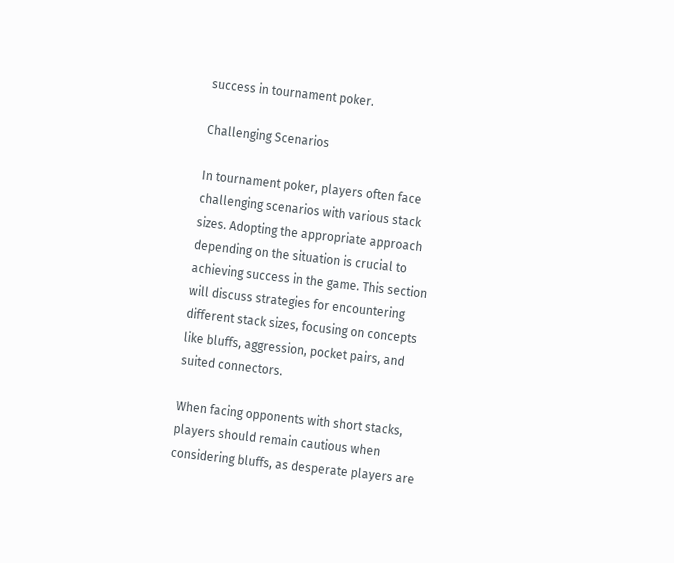success in tournament poker.

Challenging Scenarios

In tournament poker, players often face challenging scenarios with various stack sizes. Adopting the appropriate approach depending on the situation is crucial to achieving success in the game. This section will discuss strategies for encountering different stack sizes, focusing on concepts like bluffs, aggression, pocket pairs, and suited connectors.

When facing opponents with short stacks, players should remain cautious when considering bluffs, as desperate players are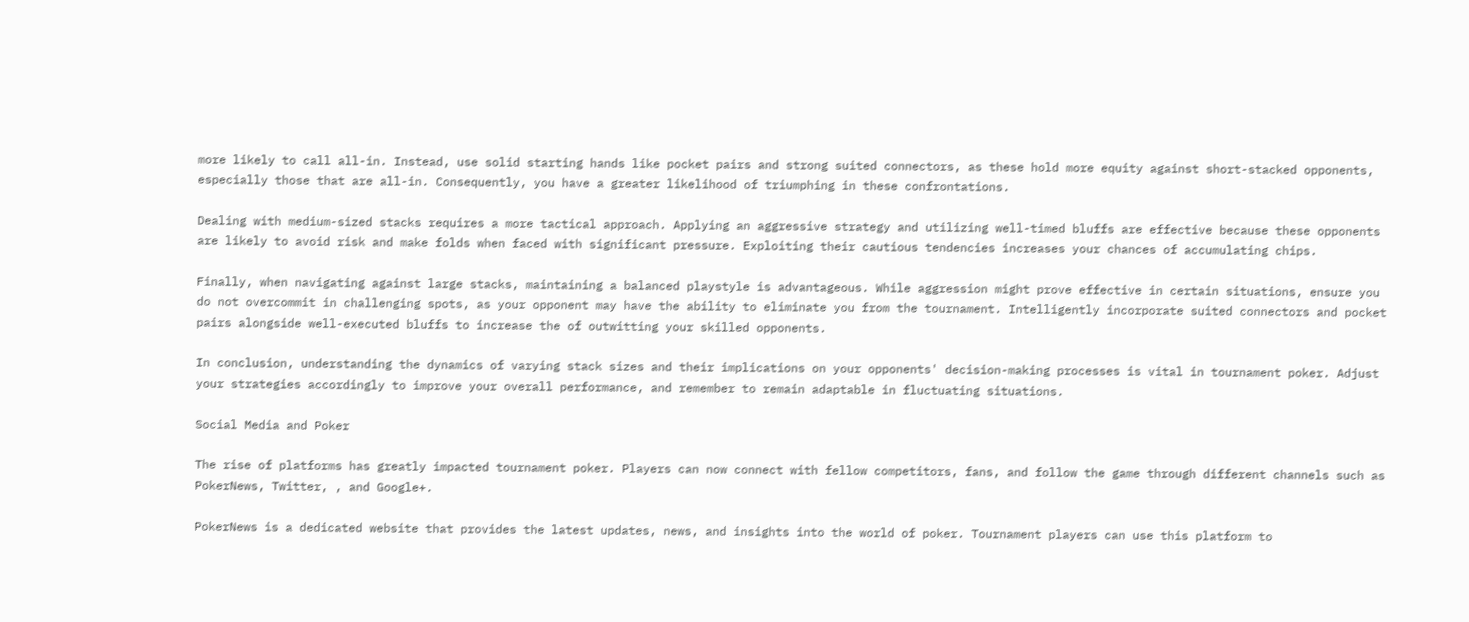more likely to call all-in. Instead, use solid starting hands like pocket pairs and strong suited connectors, as these hold more equity against short-stacked opponents, especially those that are all-in. Consequently, you have a greater likelihood of triumphing in these confrontations.

Dealing with medium-sized stacks requires a more tactical approach. Applying an aggressive strategy and utilizing well-timed bluffs are effective because these opponents are likely to avoid risk and make folds when faced with significant pressure. Exploiting their cautious tendencies increases your chances of accumulating chips.

Finally, when navigating against large stacks, maintaining a balanced playstyle is advantageous. While aggression might prove effective in certain situations, ensure you do not overcommit in challenging spots, as your opponent may have the ability to eliminate you from the tournament. Intelligently incorporate suited connectors and pocket pairs alongside well-executed bluffs to increase the of outwitting your skilled opponents.

In conclusion, understanding the dynamics of varying stack sizes and their implications on your opponents' decision-making processes is vital in tournament poker. Adjust your strategies accordingly to improve your overall performance, and remember to remain adaptable in fluctuating situations.

Social Media and Poker

The rise of platforms has greatly impacted tournament poker. Players can now connect with fellow competitors, fans, and follow the game through different channels such as PokerNews, Twitter, , and Google+.

PokerNews is a dedicated website that provides the latest updates, news, and insights into the world of poker. Tournament players can use this platform to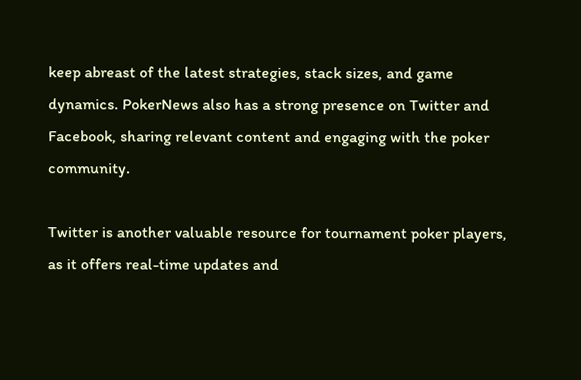keep abreast of the latest strategies, stack sizes, and game dynamics. PokerNews also has a strong presence on Twitter and Facebook, sharing relevant content and engaging with the poker community.

Twitter is another valuable resource for tournament poker players, as it offers real-time updates and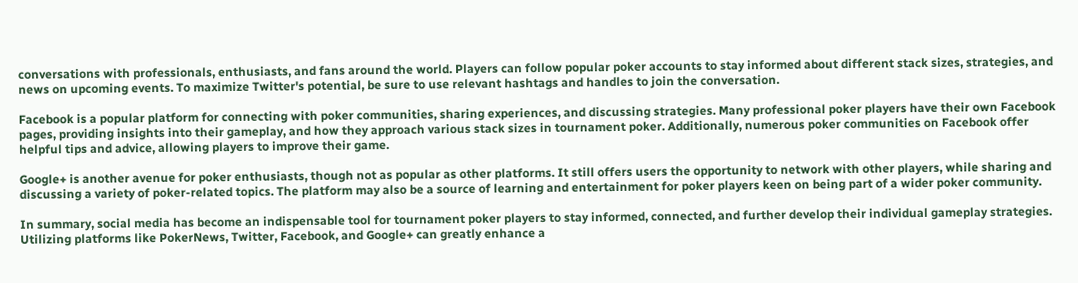conversations with professionals, enthusiasts, and fans around the world. Players can follow popular poker accounts to stay informed about different stack sizes, strategies, and news on upcoming events. To maximize Twitter's potential, be sure to use relevant hashtags and handles to join the conversation.

Facebook is a popular platform for connecting with poker communities, sharing experiences, and discussing strategies. Many professional poker players have their own Facebook pages, providing insights into their gameplay, and how they approach various stack sizes in tournament poker. Additionally, numerous poker communities on Facebook offer helpful tips and advice, allowing players to improve their game.

Google+ is another avenue for poker enthusiasts, though not as popular as other platforms. It still offers users the opportunity to network with other players, while sharing and discussing a variety of poker-related topics. The platform may also be a source of learning and entertainment for poker players keen on being part of a wider poker community.

In summary, social media has become an indispensable tool for tournament poker players to stay informed, connected, and further develop their individual gameplay strategies. Utilizing platforms like PokerNews, Twitter, Facebook, and Google+ can greatly enhance a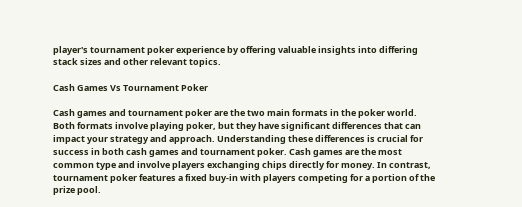player's tournament poker experience by offering valuable insights into differing stack sizes and other relevant topics.

Cash Games Vs Tournament Poker

Cash games and tournament poker are the two main formats in the poker world. Both formats involve playing poker, but they have significant differences that can impact your strategy and approach. Understanding these differences is crucial for success in both cash games and tournament poker. Cash games are the most common type and involve players exchanging chips directly for money. In contrast, tournament poker features a fixed buy-in with players competing for a portion of the prize pool.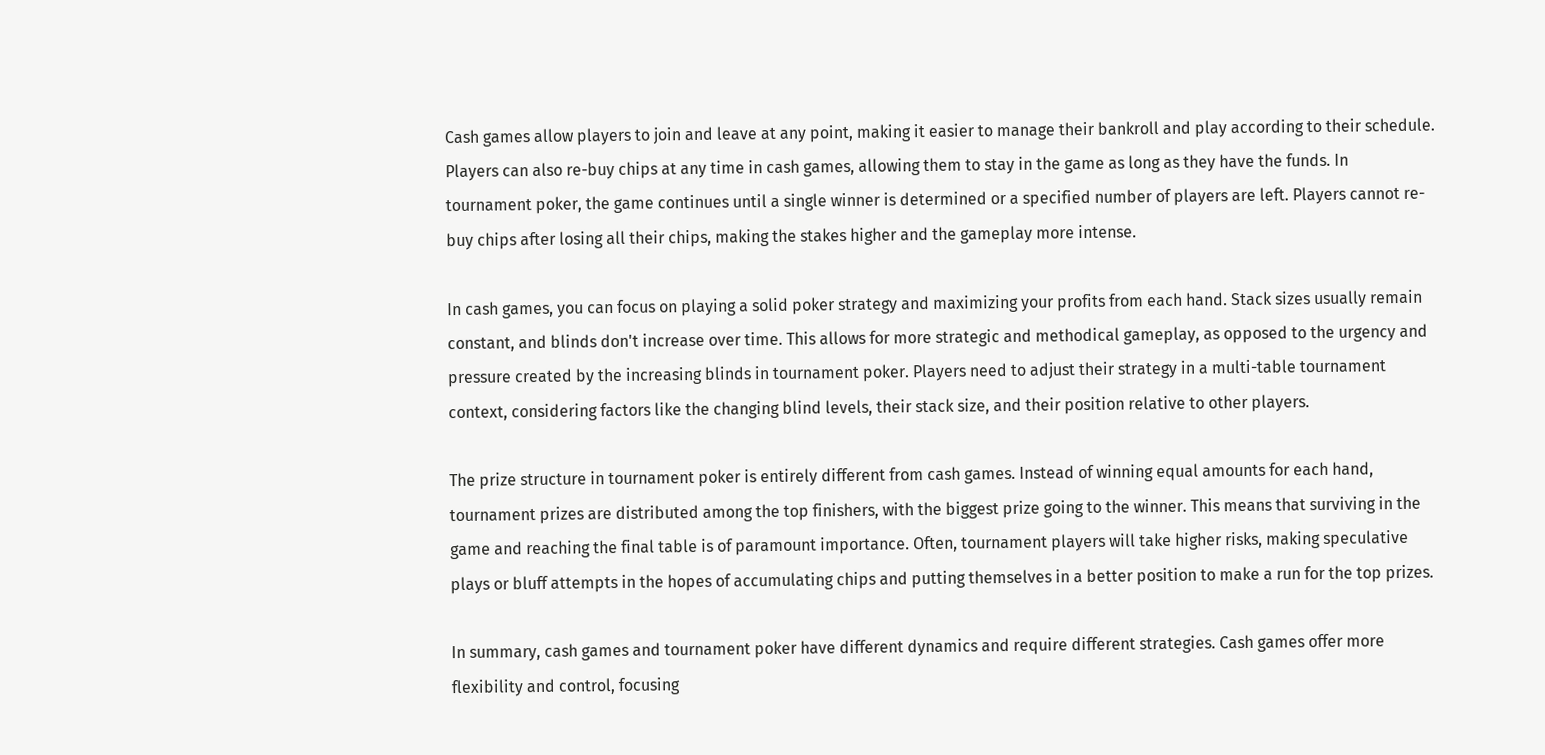Cash games allow players to join and leave at any point, making it easier to manage their bankroll and play according to their schedule. Players can also re-buy chips at any time in cash games, allowing them to stay in the game as long as they have the funds. In tournament poker, the game continues until a single winner is determined or a specified number of players are left. Players cannot re-buy chips after losing all their chips, making the stakes higher and the gameplay more intense.

In cash games, you can focus on playing a solid poker strategy and maximizing your profits from each hand. Stack sizes usually remain constant, and blinds don't increase over time. This allows for more strategic and methodical gameplay, as opposed to the urgency and pressure created by the increasing blinds in tournament poker. Players need to adjust their strategy in a multi-table tournament context, considering factors like the changing blind levels, their stack size, and their position relative to other players.

The prize structure in tournament poker is entirely different from cash games. Instead of winning equal amounts for each hand, tournament prizes are distributed among the top finishers, with the biggest prize going to the winner. This means that surviving in the game and reaching the final table is of paramount importance. Often, tournament players will take higher risks, making speculative plays or bluff attempts in the hopes of accumulating chips and putting themselves in a better position to make a run for the top prizes.

In summary, cash games and tournament poker have different dynamics and require different strategies. Cash games offer more flexibility and control, focusing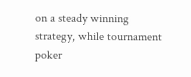on a steady winning strategy, while tournament poker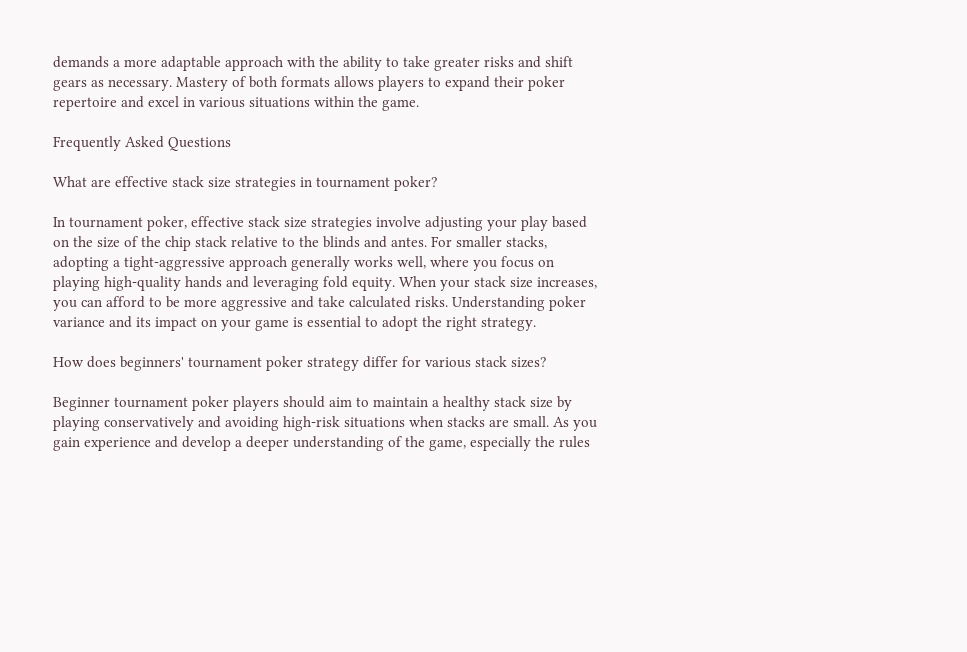demands a more adaptable approach with the ability to take greater risks and shift gears as necessary. Mastery of both formats allows players to expand their poker repertoire and excel in various situations within the game.

Frequently Asked Questions

What are effective stack size strategies in tournament poker?

In tournament poker, effective stack size strategies involve adjusting your play based on the size of the chip stack relative to the blinds and antes. For smaller stacks, adopting a tight-aggressive approach generally works well, where you focus on playing high-quality hands and leveraging fold equity. When your stack size increases, you can afford to be more aggressive and take calculated risks. Understanding poker variance and its impact on your game is essential to adopt the right strategy.

How does beginners' tournament poker strategy differ for various stack sizes?

Beginner tournament poker players should aim to maintain a healthy stack size by playing conservatively and avoiding high-risk situations when stacks are small. As you gain experience and develop a deeper understanding of the game, especially the rules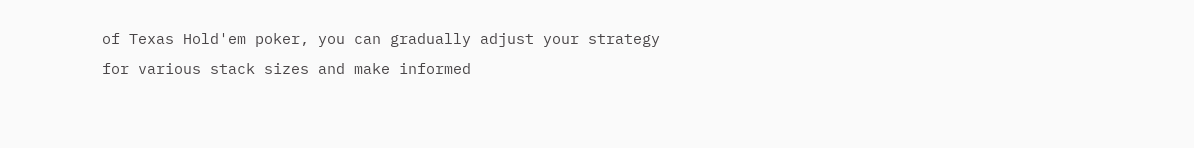of Texas Hold'em poker, you can gradually adjust your strategy for various stack sizes and make informed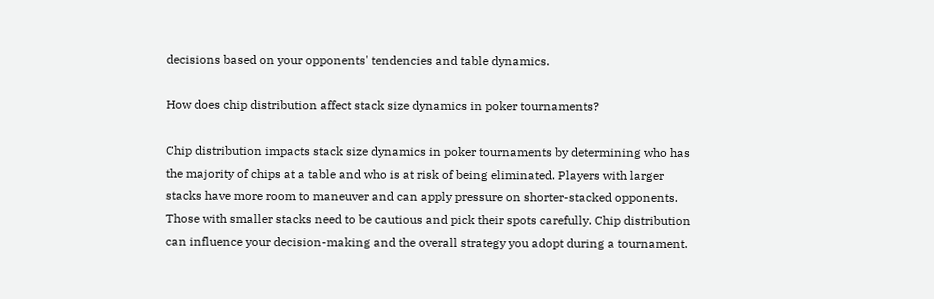decisions based on your opponents' tendencies and table dynamics.

How does chip distribution affect stack size dynamics in poker tournaments?

Chip distribution impacts stack size dynamics in poker tournaments by determining who has the majority of chips at a table and who is at risk of being eliminated. Players with larger stacks have more room to maneuver and can apply pressure on shorter-stacked opponents. Those with smaller stacks need to be cautious and pick their spots carefully. Chip distribution can influence your decision-making and the overall strategy you adopt during a tournament.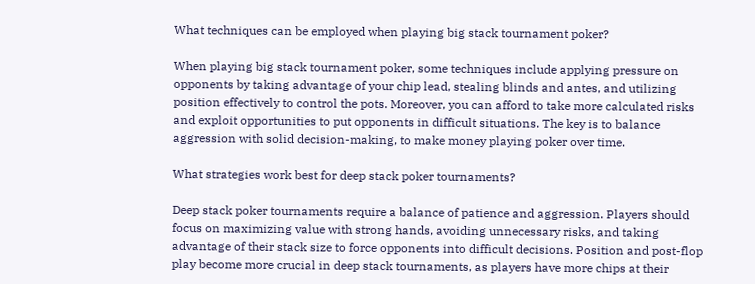What techniques can be employed when playing big stack tournament poker?

When playing big stack tournament poker, some techniques include applying pressure on opponents by taking advantage of your chip lead, stealing blinds and antes, and utilizing position effectively to control the pots. Moreover, you can afford to take more calculated risks and exploit opportunities to put opponents in difficult situations. The key is to balance aggression with solid decision-making, to make money playing poker over time.

What strategies work best for deep stack poker tournaments?

Deep stack poker tournaments require a balance of patience and aggression. Players should focus on maximizing value with strong hands, avoiding unnecessary risks, and taking advantage of their stack size to force opponents into difficult decisions. Position and post-flop play become more crucial in deep stack tournaments, as players have more chips at their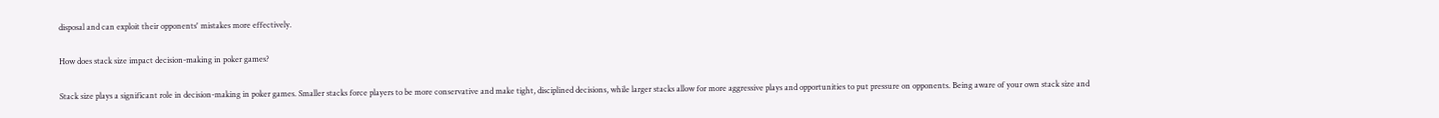disposal and can exploit their opponents' mistakes more effectively.

How does stack size impact decision-making in poker games?

Stack size plays a significant role in decision-making in poker games. Smaller stacks force players to be more conservative and make tight, disciplined decisions, while larger stacks allow for more aggressive plays and opportunities to put pressure on opponents. Being aware of your own stack size and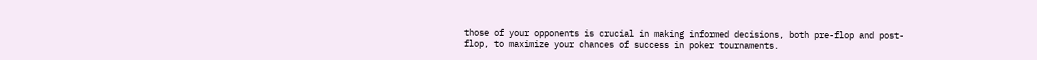those of your opponents is crucial in making informed decisions, both pre-flop and post-flop, to maximize your chances of success in poker tournaments.